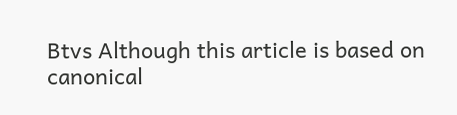Btvs Although this article is based on canonical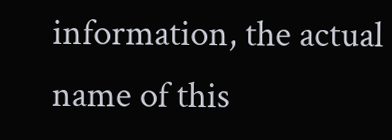information, the actual name of this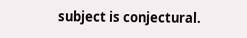subject is conjectural.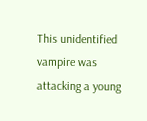This unidentified vampire was attacking a young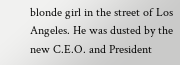blonde girl in the street of Los Angeles. He was dusted by the new C.E.O. and President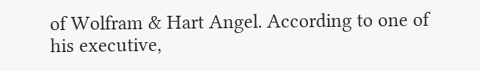of Wolfram & Hart Angel. According to one of his executive,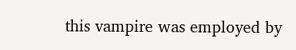this vampire was employed by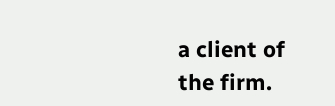a client of the firm.